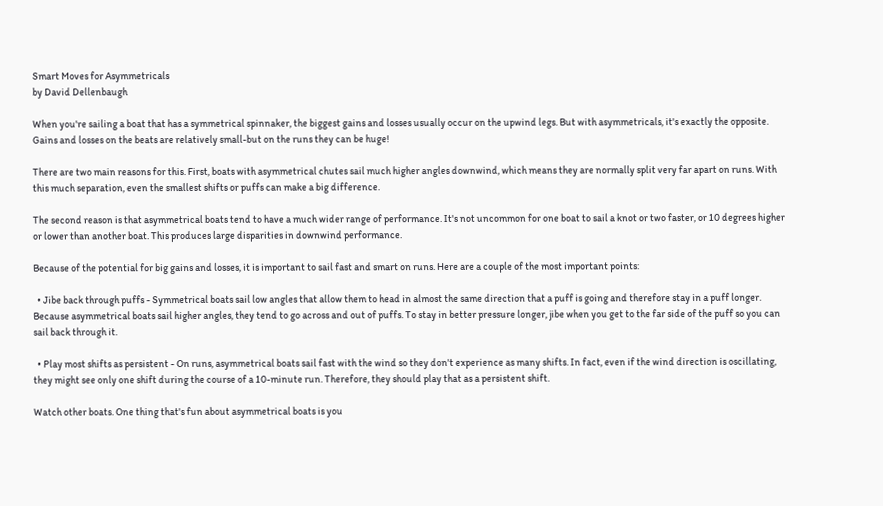Smart Moves for Asymmetricals
by David Dellenbaugh

When you're sailing a boat that has a symmetrical spinnaker, the biggest gains and losses usually occur on the upwind legs. But with asymmetricals, it's exactly the opposite. Gains and losses on the beats are relatively small-but on the runs they can be huge!

There are two main reasons for this. First, boats with asymmetrical chutes sail much higher angles downwind, which means they are normally split very far apart on runs. With this much separation, even the smallest shifts or puffs can make a big difference.

The second reason is that asymmetrical boats tend to have a much wider range of performance. It's not uncommon for one boat to sail a knot or two faster, or 10 degrees higher or lower than another boat. This produces large disparities in downwind performance.

Because of the potential for big gains and losses, it is important to sail fast and smart on runs. Here are a couple of the most important points:

  • Jibe back through puffs - Symmetrical boats sail low angles that allow them to head in almost the same direction that a puff is going and therefore stay in a puff longer. Because asymmetrical boats sail higher angles, they tend to go across and out of puffs. To stay in better pressure longer, jibe when you get to the far side of the puff so you can sail back through it.

  • Play most shifts as persistent - On runs, asymmetrical boats sail fast with the wind so they don't experience as many shifts. In fact, even if the wind direction is oscillating, they might see only one shift during the course of a 10-minute run. Therefore, they should play that as a persistent shift.

Watch other boats. One thing that's fun about asymmetrical boats is you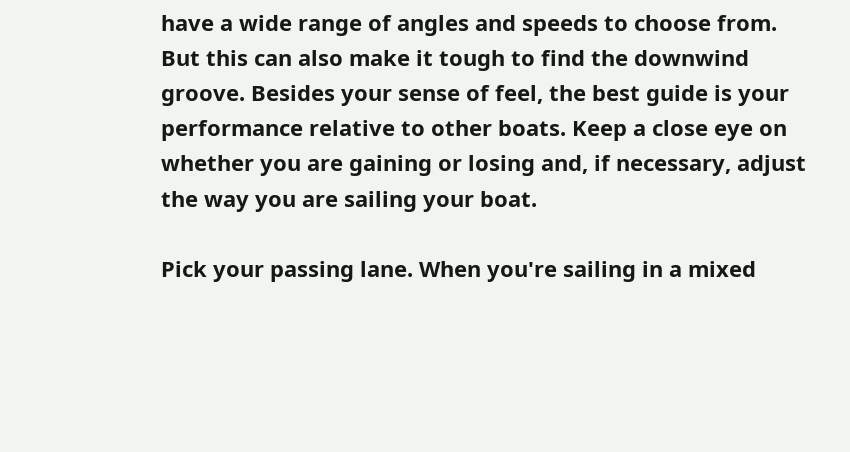have a wide range of angles and speeds to choose from. But this can also make it tough to find the downwind groove. Besides your sense of feel, the best guide is your performance relative to other boats. Keep a close eye on whether you are gaining or losing and, if necessary, adjust the way you are sailing your boat.

Pick your passing lane. When you're sailing in a mixed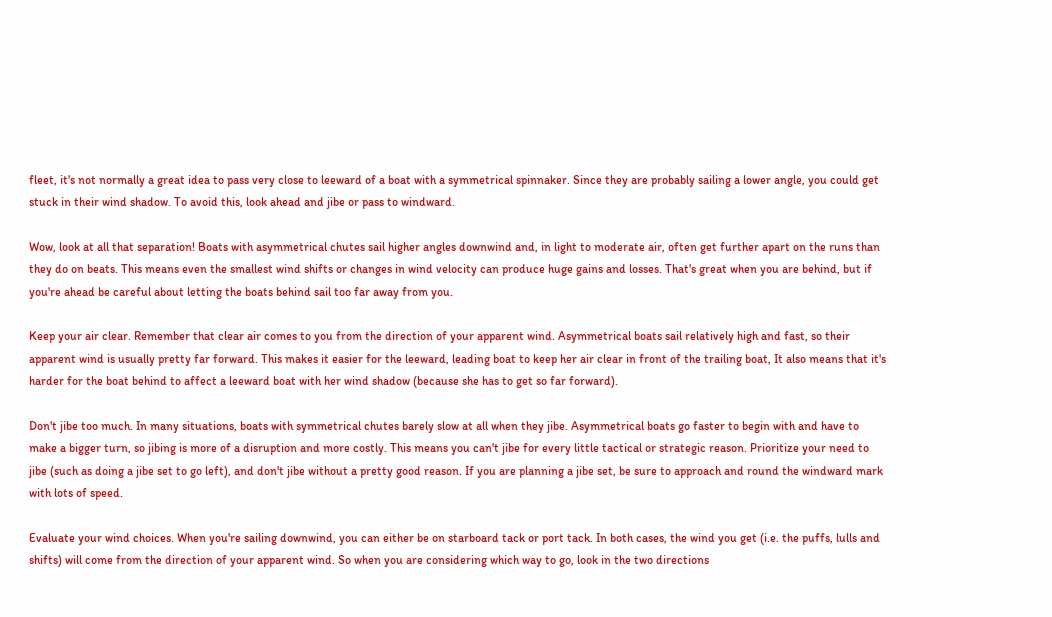fleet, it's not normally a great idea to pass very close to leeward of a boat with a symmetrical spinnaker. Since they are probably sailing a lower angle, you could get stuck in their wind shadow. To avoid this, look ahead and jibe or pass to windward.

Wow, look at all that separation! Boats with asymmetrical chutes sail higher angles downwind and, in light to moderate air, often get further apart on the runs than they do on beats. This means even the smallest wind shifts or changes in wind velocity can produce huge gains and losses. That's great when you are behind, but if you're ahead be careful about letting the boats behind sail too far away from you.

Keep your air clear. Remember that clear air comes to you from the direction of your apparent wind. Asymmetrical boats sail relatively high and fast, so their apparent wind is usually pretty far forward. This makes it easier for the leeward, leading boat to keep her air clear in front of the trailing boat, It also means that it's harder for the boat behind to affect a leeward boat with her wind shadow (because she has to get so far forward).

Don't jibe too much. In many situations, boats with symmetrical chutes barely slow at all when they jibe. Asymmetrical boats go faster to begin with and have to make a bigger turn, so jibing is more of a disruption and more costly. This means you can't jibe for every little tactical or strategic reason. Prioritize your need to jibe (such as doing a jibe set to go left), and don't jibe without a pretty good reason. If you are planning a jibe set, be sure to approach and round the windward mark with lots of speed.

Evaluate your wind choices. When you're sailing downwind, you can either be on starboard tack or port tack. In both cases, the wind you get (i.e. the puffs, lulls and shifts) will come from the direction of your apparent wind. So when you are considering which way to go, look in the two directions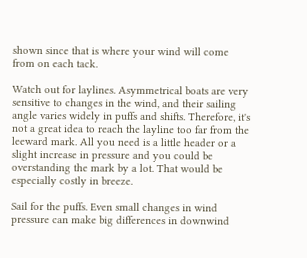shown since that is where your wind will come from on each tack.

Watch out for laylines. Asymmetrical boats are very sensitive to changes in the wind, and their sailing angle varies widely in puffs and shifts. Therefore, it's not a great idea to reach the layline too far from the leeward mark. All you need is a little header or a slight increase in pressure and you could be overstanding the mark by a lot. That would be especially costly in breeze.

Sail for the puffs. Even small changes in wind pressure can make big differences in downwind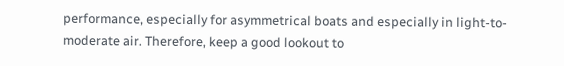performance, especially for asymmetrical boats and especially in light-to-moderate air. Therefore, keep a good lookout to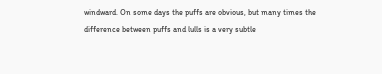windward. On some days the puffs are obvious, but many times the difference between puffs and lulls is a very subtle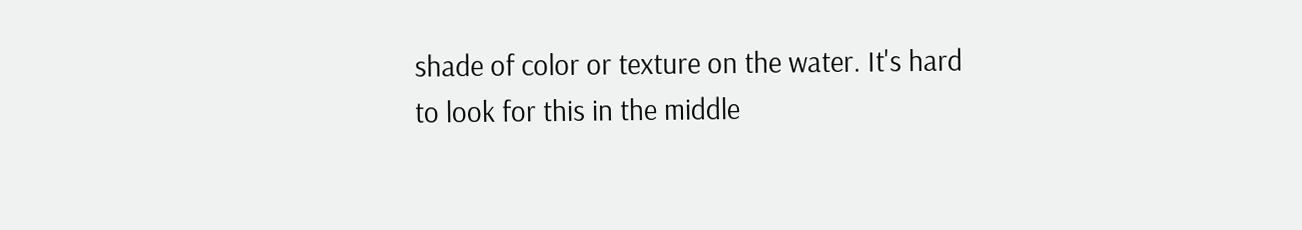shade of color or texture on the water. It's hard to look for this in the middle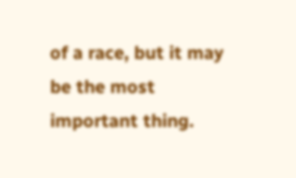of a race, but it may be the most important thing.